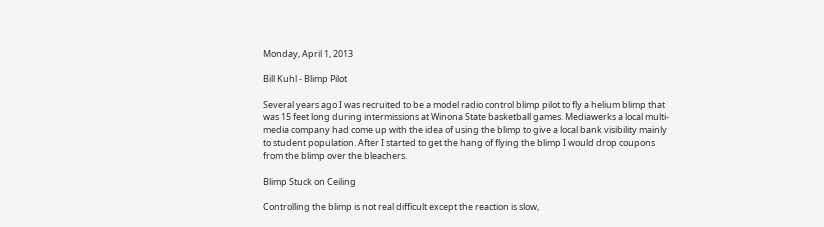Monday, April 1, 2013

Bill Kuhl - Blimp Pilot

Several years ago I was recruited to be a model radio control blimp pilot to fly a helium blimp that was 15 feet long during intermissions at Winona State basketball games. Mediawerks a local multi-media company had come up with the idea of using the blimp to give a local bank visibility mainly to student population. After I started to get the hang of flying the blimp I would drop coupons from the blimp over the bleachers.

Blimp Stuck on Ceiling

Controlling the blimp is not real difficult except the reaction is slow,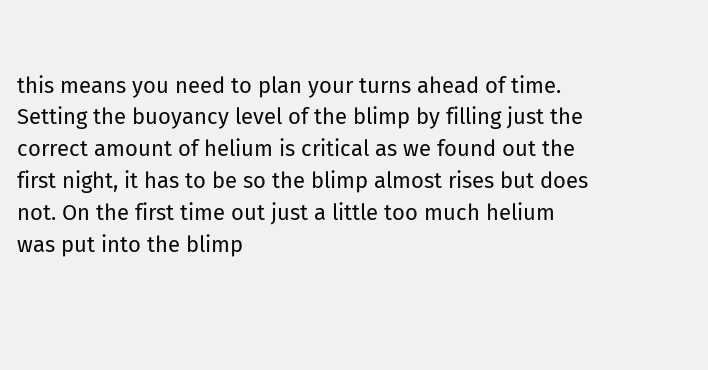this means you need to plan your turns ahead of time.  Setting the buoyancy level of the blimp by filling just the correct amount of helium is critical as we found out the first night, it has to be so the blimp almost rises but does not. On the first time out just a little too much helium was put into the blimp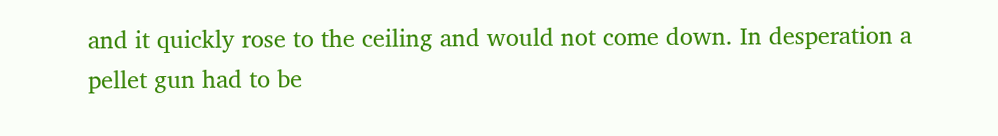and it quickly rose to the ceiling and would not come down. In desperation a pellet gun had to be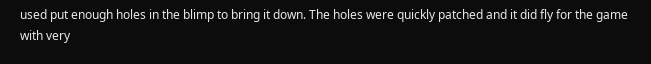used put enough holes in the blimp to bring it down. The holes were quickly patched and it did fly for the game with very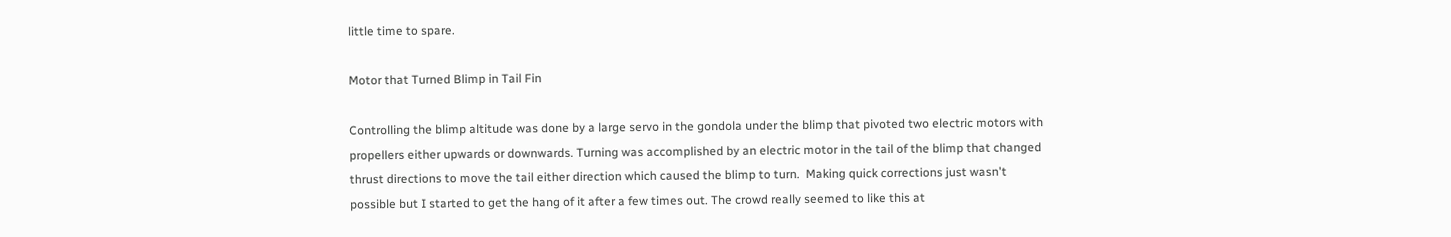little time to spare.

Motor that Turned Blimp in Tail Fin

Controlling the blimp altitude was done by a large servo in the gondola under the blimp that pivoted two electric motors with propellers either upwards or downwards. Turning was accomplished by an electric motor in the tail of the blimp that changed thrust directions to move the tail either direction which caused the blimp to turn.  Making quick corrections just wasn't possible but I started to get the hang of it after a few times out. The crowd really seemed to like this at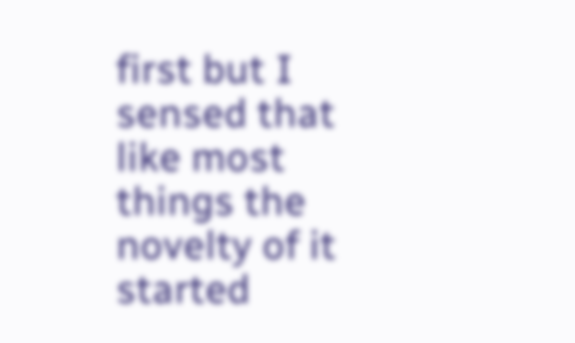first but I sensed that like most things the novelty of it started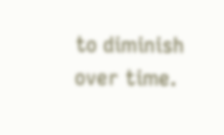to diminish over time.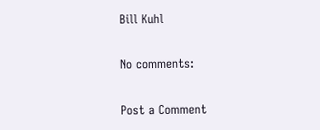Bill Kuhl

No comments:

Post a Comment